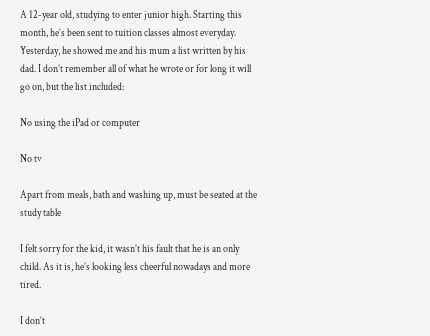A 12-year old, studying to enter junior high. Starting this month, he’s been sent to tuition classes almost everyday. Yesterday, he showed me and his mum a list written by his dad. I don’t remember all of what he wrote or for long it will go on, but the list included:

No using the iPad or computer

No tv

Apart from meals, bath and washing up, must be seated at the study table

I felt sorry for the kid, it wasn’t his fault that he is an only child. As it is, he’s looking less cheerful nowadays and more tired.

I don’t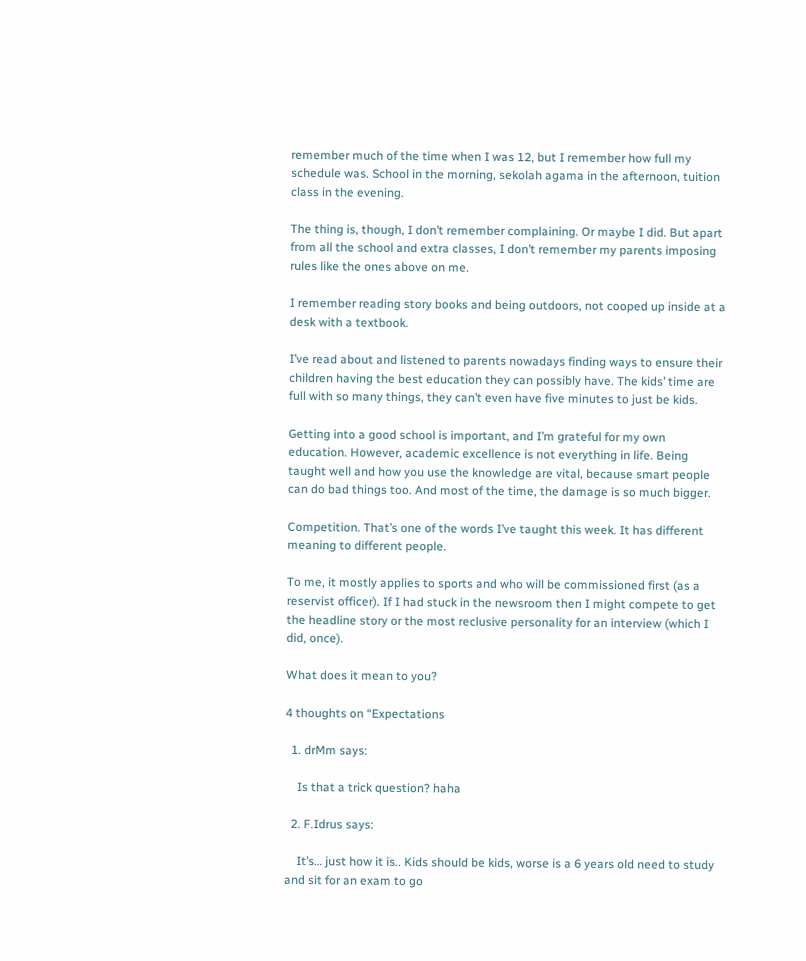remember much of the time when I was 12, but I remember how full my schedule was. School in the morning, sekolah agama in the afternoon, tuition class in the evening.

The thing is, though, I don’t remember complaining. Or maybe I did. But apart from all the school and extra classes, I don’t remember my parents imposing rules like the ones above on me.

I remember reading story books and being outdoors, not cooped up inside at a desk with a textbook.

I’ve read about and listened to parents nowadays finding ways to ensure their children having the best education they can possibly have. The kids’ time are full with so many things, they can’t even have five minutes to just be kids.

Getting into a good school is important, and I’m grateful for my own education. However, academic excellence is not everything in life. Being taught well and how you use the knowledge are vital, because smart people can do bad things too. And most of the time, the damage is so much bigger.

Competition. That’s one of the words I’ve taught this week. It has different meaning to different people.

To me, it mostly applies to sports and who will be commissioned first (as a reservist officer). If I had stuck in the newsroom then I might compete to get the headline story or the most reclusive personality for an interview (which I did, once).

What does it mean to you?

4 thoughts on “Expectations

  1. drMm says:

    Is that a trick question? haha

  2. F.Idrus says:

    It’s… just how it is.. Kids should be kids, worse is a 6 years old need to study and sit for an exam to go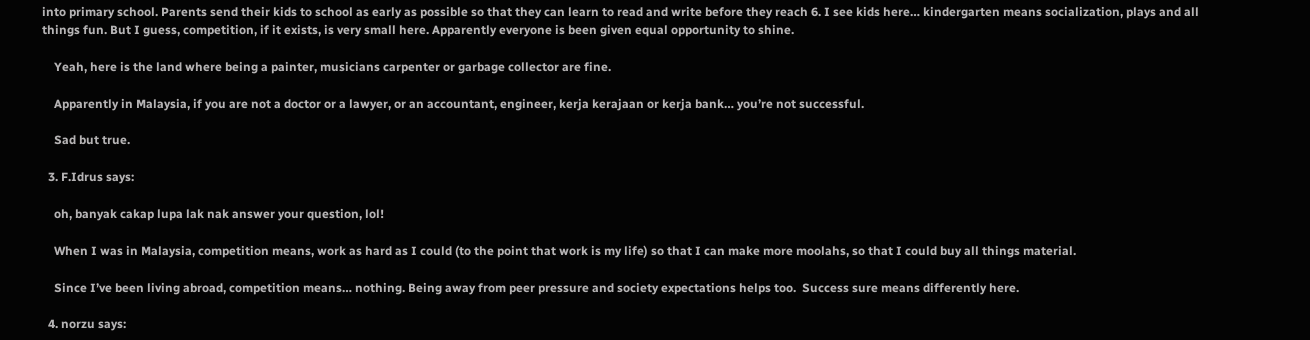into primary school. Parents send their kids to school as early as possible so that they can learn to read and write before they reach 6. I see kids here… kindergarten means socialization, plays and all things fun. But I guess, competition, if it exists, is very small here. Apparently everyone is been given equal opportunity to shine.

    Yeah, here is the land where being a painter, musicians carpenter or garbage collector are fine.

    Apparently in Malaysia, if you are not a doctor or a lawyer, or an accountant, engineer, kerja kerajaan or kerja bank… you’re not successful.

    Sad but true.

  3. F.Idrus says:

    oh, banyak cakap lupa lak nak answer your question, lol!

    When I was in Malaysia, competition means, work as hard as I could (to the point that work is my life) so that I can make more moolahs, so that I could buy all things material.

    Since I’ve been living abroad, competition means… nothing. Being away from peer pressure and society expectations helps too.  Success sure means differently here.

  4. norzu says: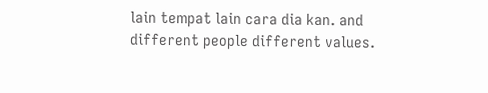lain tempat lain cara dia kan. and different people different values.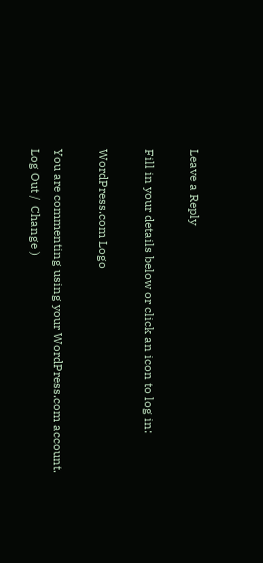Leave a Reply

Fill in your details below or click an icon to log in:

WordPress.com Logo

You are commenting using your WordPress.com account. Log Out /  Change )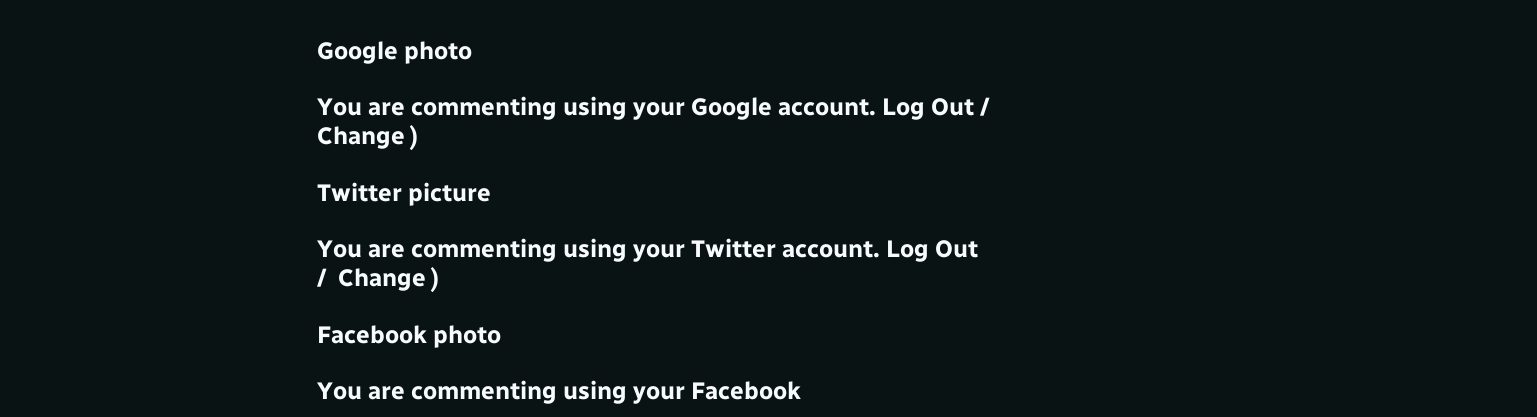Google photo

You are commenting using your Google account. Log Out /  Change )

Twitter picture

You are commenting using your Twitter account. Log Out /  Change )

Facebook photo

You are commenting using your Facebook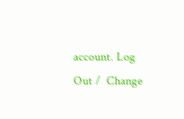account. Log Out /  Change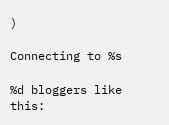)

Connecting to %s

%d bloggers like this: